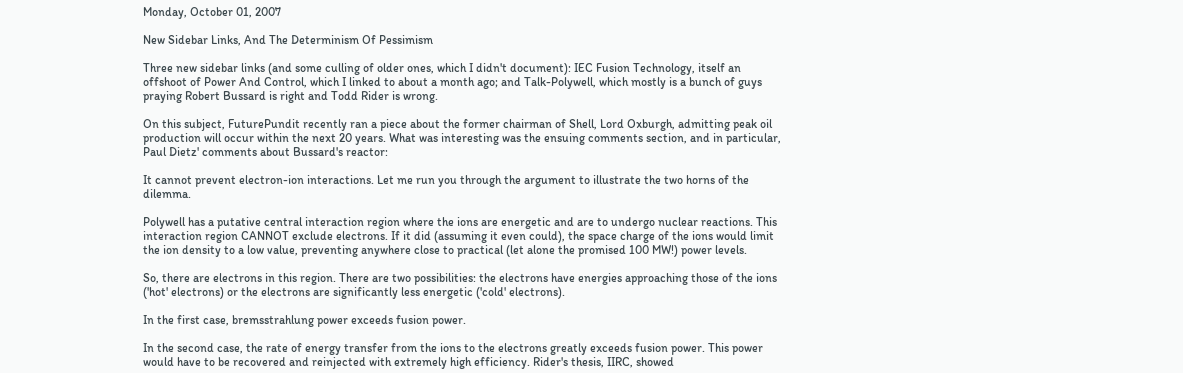Monday, October 01, 2007

New Sidebar Links, And The Determinism Of Pessimism

Three new sidebar links (and some culling of older ones, which I didn't document): IEC Fusion Technology, itself an offshoot of Power And Control, which I linked to about a month ago; and Talk-Polywell, which mostly is a bunch of guys praying Robert Bussard is right and Todd Rider is wrong.

On this subject, FuturePundit recently ran a piece about the former chairman of Shell, Lord Oxburgh, admitting peak oil production will occur within the next 20 years. What was interesting was the ensuing comments section, and in particular, Paul Dietz' comments about Bussard's reactor:

It cannot prevent electron-ion interactions. Let me run you through the argument to illustrate the two horns of the dilemma.

Polywell has a putative central interaction region where the ions are energetic and are to undergo nuclear reactions. This interaction region CANNOT exclude electrons. If it did (assuming it even could), the space charge of the ions would limit the ion density to a low value, preventing anywhere close to practical (let alone the promised 100 MW!) power levels.

So, there are electrons in this region. There are two possibilities: the electrons have energies approaching those of the ions ('hot' electrons) or the electrons are significantly less energetic ('cold' electrons).

In the first case, bremsstrahlung power exceeds fusion power.

In the second case, the rate of energy transfer from the ions to the electrons greatly exceeds fusion power. This power would have to be recovered and reinjected with extremely high efficiency. Rider's thesis, IIRC, showed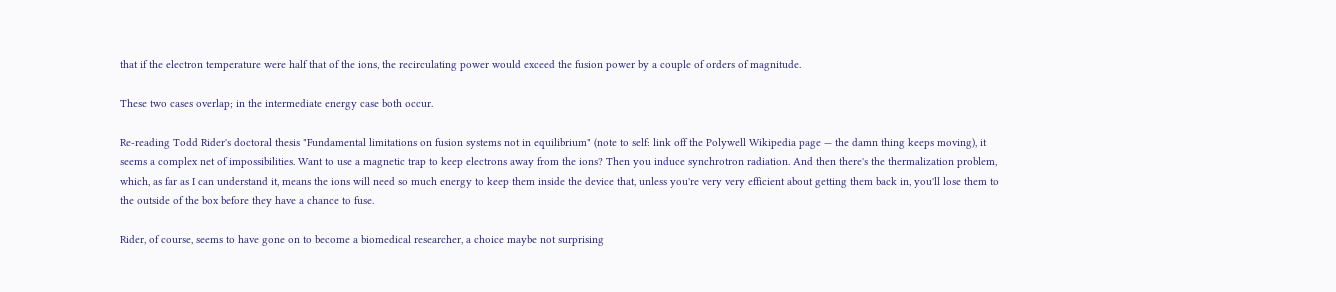that if the electron temperature were half that of the ions, the recirculating power would exceed the fusion power by a couple of orders of magnitude.

These two cases overlap; in the intermediate energy case both occur.

Re-reading Todd Rider's doctoral thesis "Fundamental limitations on fusion systems not in equilibrium" (note to self: link off the Polywell Wikipedia page — the damn thing keeps moving), it seems a complex net of impossibilities. Want to use a magnetic trap to keep electrons away from the ions? Then you induce synchrotron radiation. And then there's the thermalization problem, which, as far as I can understand it, means the ions will need so much energy to keep them inside the device that, unless you're very very efficient about getting them back in, you'll lose them to the outside of the box before they have a chance to fuse.

Rider, of course, seems to have gone on to become a biomedical researcher, a choice maybe not surprising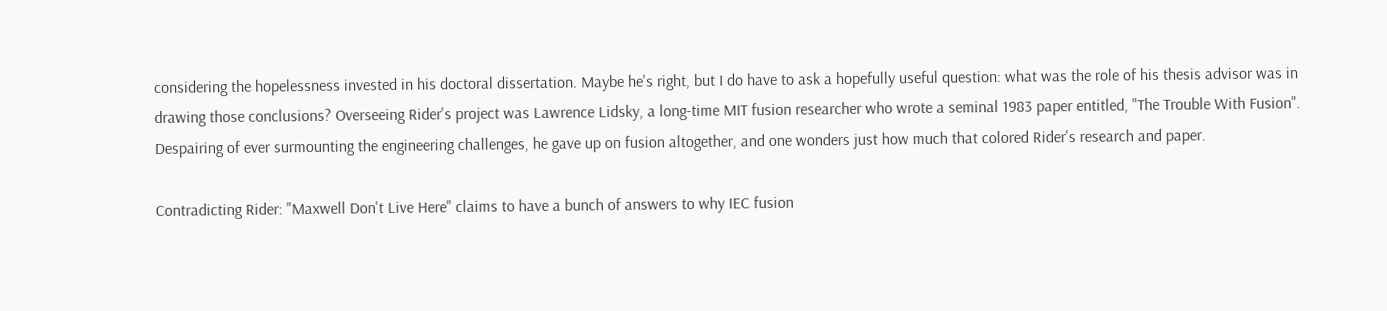considering the hopelessness invested in his doctoral dissertation. Maybe he's right, but I do have to ask a hopefully useful question: what was the role of his thesis advisor was in drawing those conclusions? Overseeing Rider's project was Lawrence Lidsky, a long-time MIT fusion researcher who wrote a seminal 1983 paper entitled, "The Trouble With Fusion". Despairing of ever surmounting the engineering challenges, he gave up on fusion altogether, and one wonders just how much that colored Rider's research and paper.

Contradicting Rider: "Maxwell Don't Live Here" claims to have a bunch of answers to why IEC fusion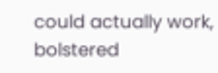could actually work, bolstered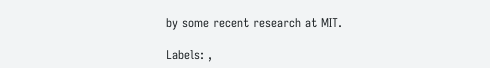by some recent research at MIT.

Labels: ,